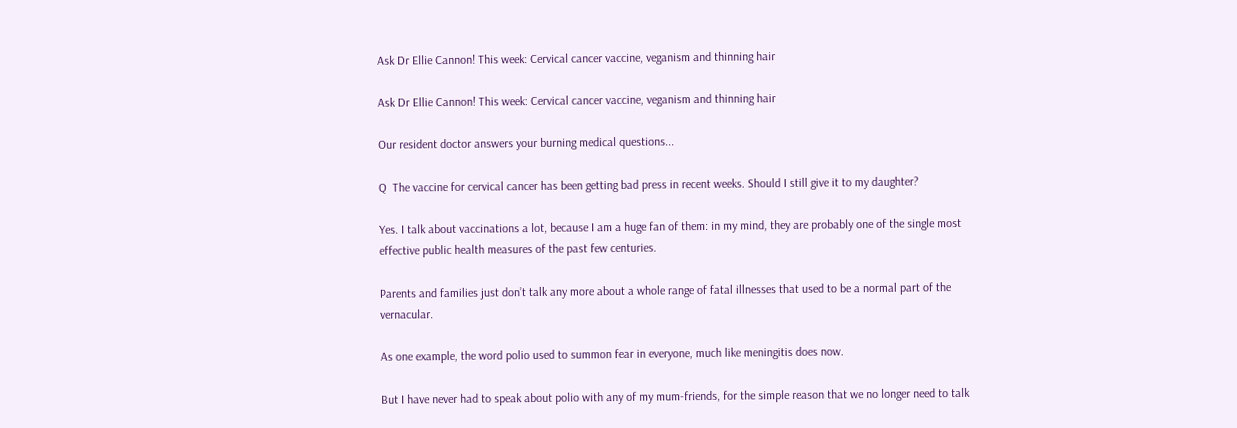Ask Dr Ellie Cannon! This week: Cervical cancer vaccine, veganism and thinning hair

Ask Dr Ellie Cannon! This week: Cervical cancer vaccine, veganism and thinning hair

Our resident doctor answers your burning medical questions...

Q  The vaccine for cervical cancer has been getting bad press in recent weeks. Should I still give it to my daughter?

Yes. I talk about vaccinations a lot, because I am a huge fan of them: in my mind, they are probably one of the single most effective public health measures of the past few centuries.

Parents and families just don’t talk any more about a whole range of fatal illnesses that used to be a normal part of the vernacular.

As one example, the word polio used to summon fear in everyone, much like meningitis does now.

But I have never had to speak about polio with any of my mum-friends, for the simple reason that we no longer need to talk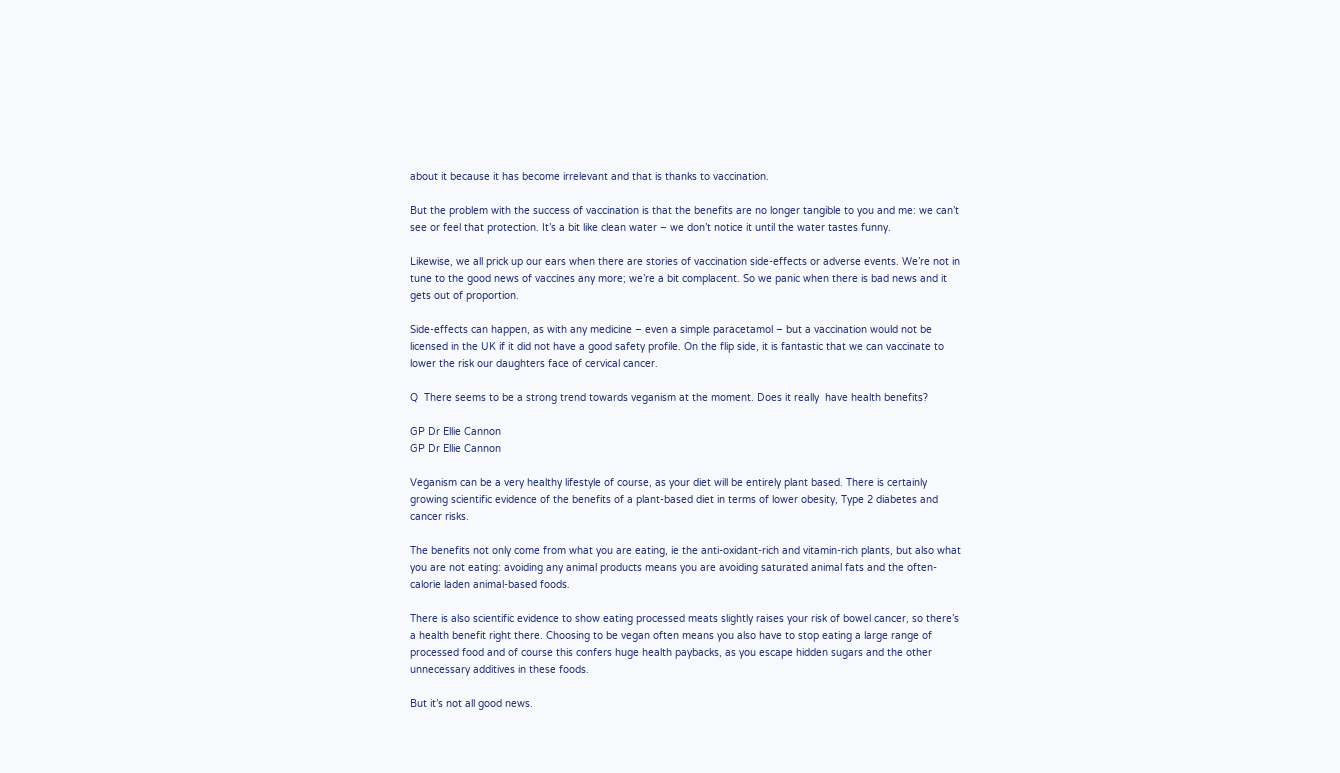about it because it has become irrelevant and that is thanks to vaccination.

But the problem with the success of vaccination is that the benefits are no longer tangible to you and me: we can’t see or feel that protection. It’s a bit like clean water – we don’t notice it until the water tastes funny.

Likewise, we all prick up our ears when there are stories of vaccination side-effects or adverse events. We’re not in tune to the good news of vaccines any more; we’re a bit complacent. So we panic when there is bad news and it gets out of proportion.

Side-effects can happen, as with any medicine – even a simple paracetamol – but a vaccination would not be licensed in the UK if it did not have a good safety profile. On the flip side, it is fantastic that we can vaccinate to lower the risk our daughters face of cervical cancer.

Q  There seems to be a strong trend towards veganism at the moment. Does it really  have health benefits?

GP Dr Ellie Cannon
GP Dr Ellie Cannon

Veganism can be a very healthy lifestyle of course, as your diet will be entirely plant based. There is certainly growing scientific evidence of the benefits of a plant-based diet in terms of lower obesity, Type 2 diabetes and cancer risks.

The benefits not only come from what you are eating, ie the anti-oxidant-rich and vitamin-rich plants, but also what you are not eating: avoiding any animal products means you are avoiding saturated animal fats and the often-calorie laden animal-based foods.

There is also scientific evidence to show eating processed meats slightly raises your risk of bowel cancer, so there’s a health benefit right there. Choosing to be vegan often means you also have to stop eating a large range of processed food and of course this confers huge health paybacks, as you escape hidden sugars and the other unnecessary additives in these foods.

But it’s not all good news.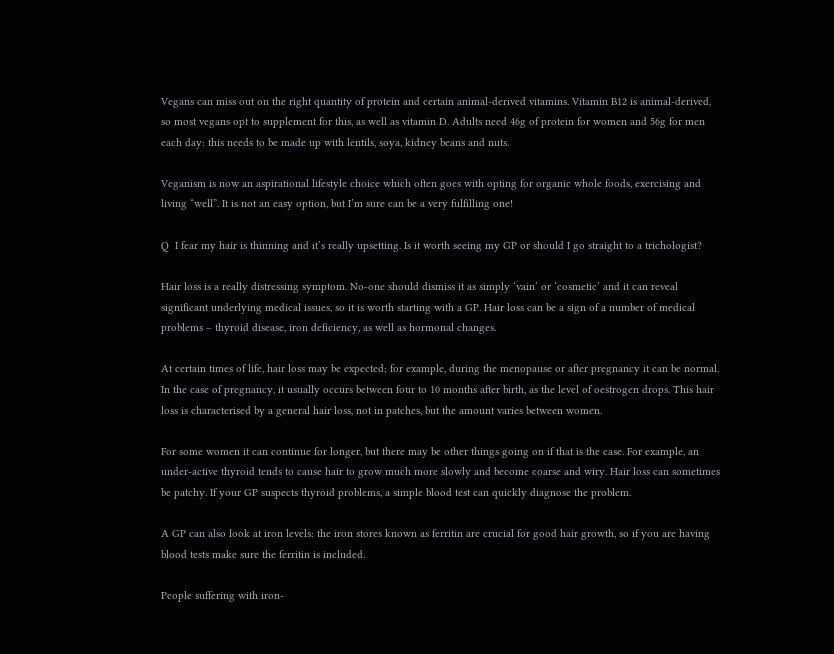Vegans can miss out on the right quantity of protein and certain animal-derived vitamins. Vitamin B12 is animal-derived, so most vegans opt to supplement for this, as well as vitamin D. Adults need 46g of protein for women and 56g for men each day: this needs to be made up with lentils, soya, kidney beans and nuts.

Veganism is now an aspirational lifestyle choice which often goes with opting for organic whole foods, exercising and living “well”. It is not an easy option, but I’m sure can be a very fulfilling one!

Q  I fear my hair is thinning and it’s really upsetting. Is it worth seeing my GP or should I go straight to a trichologist?

Hair loss is a really distressing symptom. No-one should dismiss it as simply ‘vain’ or ‘cosmetic’ and it can reveal significant underlying medical issues, so it is worth starting with a GP. Hair loss can be a sign of a number of medical problems – thyroid disease, iron deficiency, as well as hormonal changes.

At certain times of life, hair loss may be expected; for example, during the menopause or after pregnancy it can be normal. In the case of pregnancy, it usually occurs between four to 10 months after birth, as the level of oestrogen drops. This hair loss is characterised by a general hair loss, not in patches, but the amount varies between women.

For some women it can continue for longer, but there may be other things going on if that is the case. For example, an under-active thyroid tends to cause hair to grow much more slowly and become coarse and wiry. Hair loss can sometimes be patchy. If your GP suspects thyroid problems, a simple blood test can quickly diagnose the problem.

A GP can also look at iron levels: the iron stores known as ferritin are crucial for good hair growth, so if you are having blood tests make sure the ferritin is included.

People suffering with iron-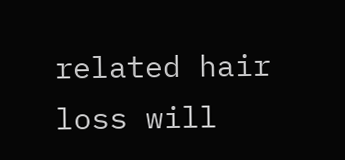related hair loss will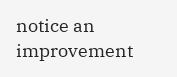notice an improvement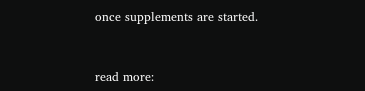once supplements are started.


read more: